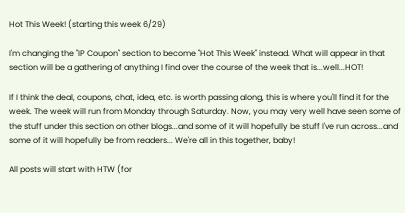Hot This Week! (starting this week 6/29)

I'm changing the "IP Coupon" section to become "Hot This Week" instead. What will appear in that section will be a gathering of anything I find over the course of the week that is...well...HOT!

If I think the deal, coupons, chat, idea, etc. is worth passing along, this is where you'll find it for the week. The week will run from Monday through Saturday. Now, you may very well have seen some of the stuff under this section on other blogs...and some of it will hopefully be stuff I've run across...and some of it will hopefully be from readers... We're all in this together, baby!

All posts will start with HTW (for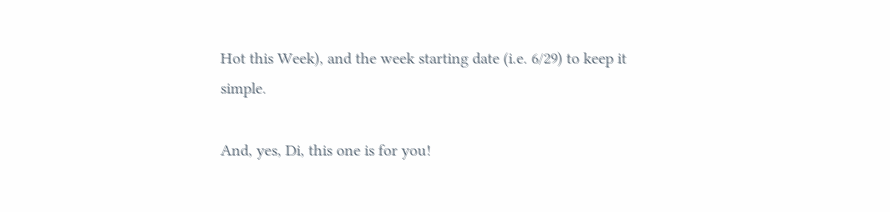Hot this Week), and the week starting date (i.e. 6/29) to keep it simple.

And, yes, Di, this one is for you!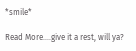*smile*

Read More....give it a rest, will ya?